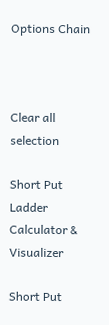Options Chain



Clear all selection

Short Put Ladder Calculator & Visualizer

Short Put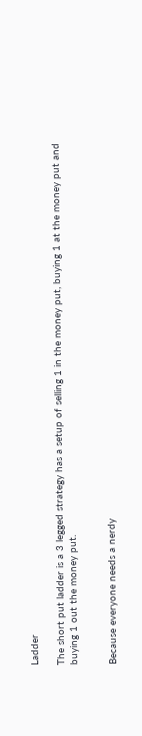Ladder

The short put ladder is a 3 legged strategy has a setup of selling 1 in the money put, buying 1 at the money put and buying 1 out the money put.


Because everyone needs a nerdy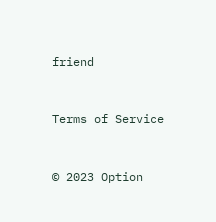friend


Terms of Service


© 2023 Option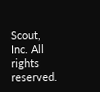Scout, Inc. All rights reserved.